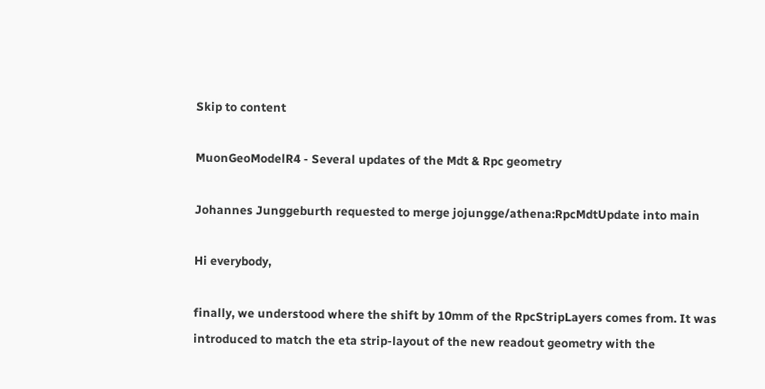Skip to content

MuonGeoModelR4 - Several updates of the Mdt & Rpc geometry

Johannes Junggeburth requested to merge jojungge/athena:RpcMdtUpdate into main

Hi everybody,

finally, we understood where the shift by 10mm of the RpcStripLayers comes from. It was introduced to match the eta strip-layout of the new readout geometry with the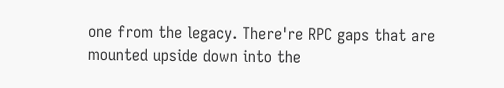one from the legacy. There're RPC gaps that are mounted upside down into the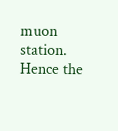muon station. Hence the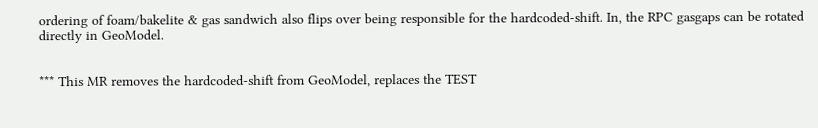ordering of foam/bakelite & gas sandwich also flips over being responsible for the hardcoded-shift. In, the RPC gasgaps can be rotated directly in GeoModel.


*** This MR removes the hardcoded-shift from GeoModel, replaces the TEST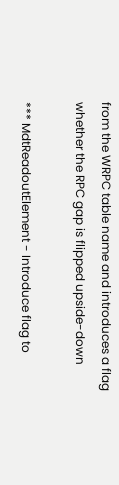from the WRPC table name and introduces a flag whether the RPC gap is flipped upside-down

*** MdtReadoutElement - Introduce flag to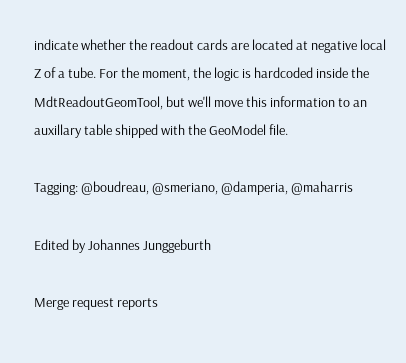indicate whether the readout cards are located at negative local Z of a tube. For the moment, the logic is hardcoded inside the MdtReadoutGeomTool, but we'll move this information to an auxillary table shipped with the GeoModel file.

Tagging: @boudreau, @smeriano, @damperia, @maharris

Edited by Johannes Junggeburth

Merge request reports